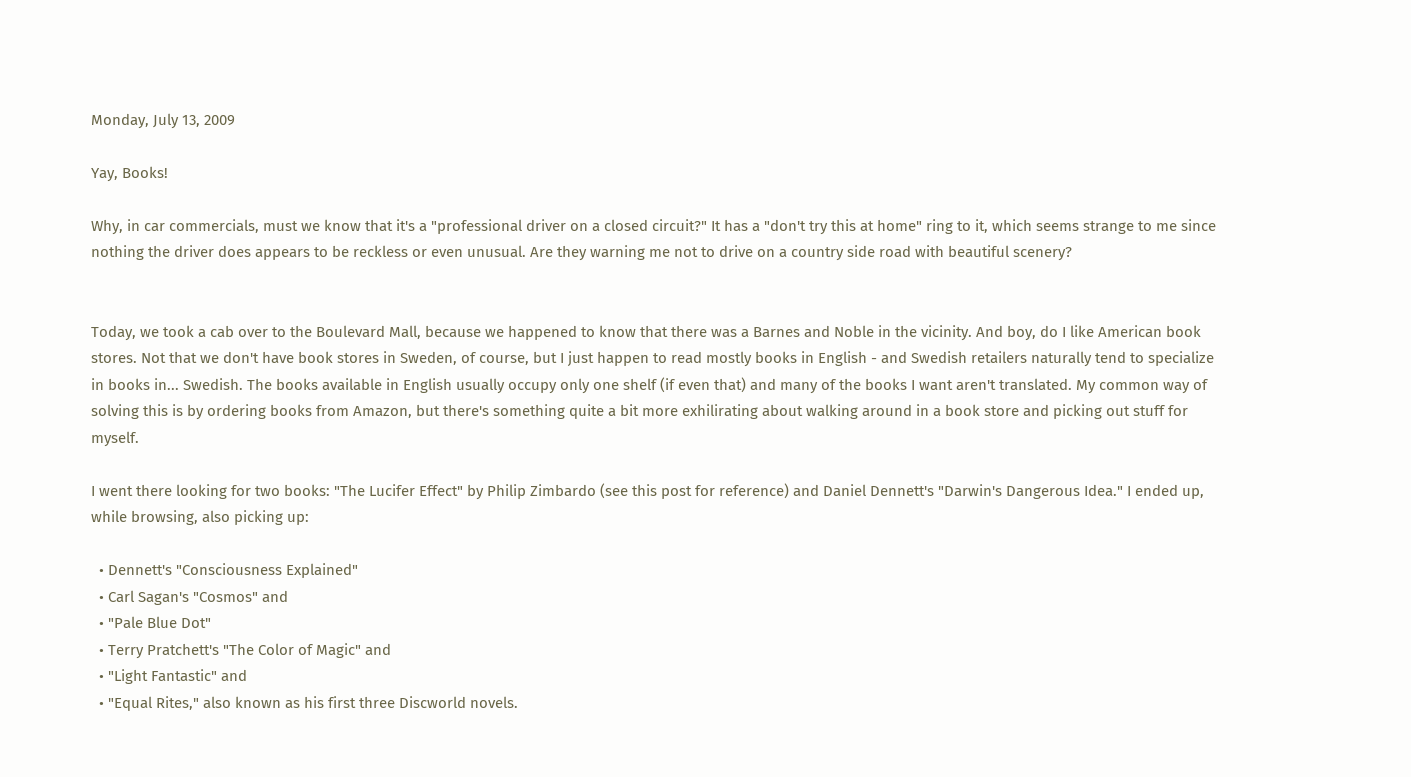Monday, July 13, 2009

Yay, Books!

Why, in car commercials, must we know that it's a "professional driver on a closed circuit?" It has a "don't try this at home" ring to it, which seems strange to me since nothing the driver does appears to be reckless or even unusual. Are they warning me not to drive on a country side road with beautiful scenery?


Today, we took a cab over to the Boulevard Mall, because we happened to know that there was a Barnes and Noble in the vicinity. And boy, do I like American book stores. Not that we don't have book stores in Sweden, of course, but I just happen to read mostly books in English - and Swedish retailers naturally tend to specialize in books in... Swedish. The books available in English usually occupy only one shelf (if even that) and many of the books I want aren't translated. My common way of solving this is by ordering books from Amazon, but there's something quite a bit more exhilirating about walking around in a book store and picking out stuff for myself.

I went there looking for two books: "The Lucifer Effect" by Philip Zimbardo (see this post for reference) and Daniel Dennett's "Darwin's Dangerous Idea." I ended up, while browsing, also picking up:

  • Dennett's "Consciousness Explained"
  • Carl Sagan's "Cosmos" and
  • "Pale Blue Dot"
  • Terry Pratchett's "The Color of Magic" and
  • "Light Fantastic" and
  • "Equal Rites," also known as his first three Discworld novels.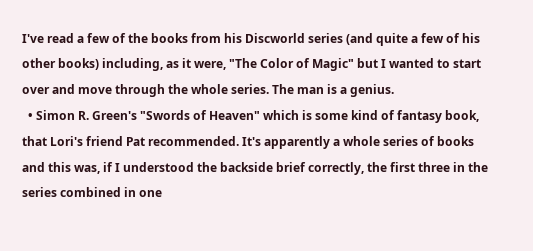I've read a few of the books from his Discworld series (and quite a few of his other books) including, as it were, "The Color of Magic" but I wanted to start over and move through the whole series. The man is a genius.
  • Simon R. Green's "Swords of Heaven" which is some kind of fantasy book, that Lori's friend Pat recommended. It's apparently a whole series of books and this was, if I understood the backside brief correctly, the first three in the series combined in one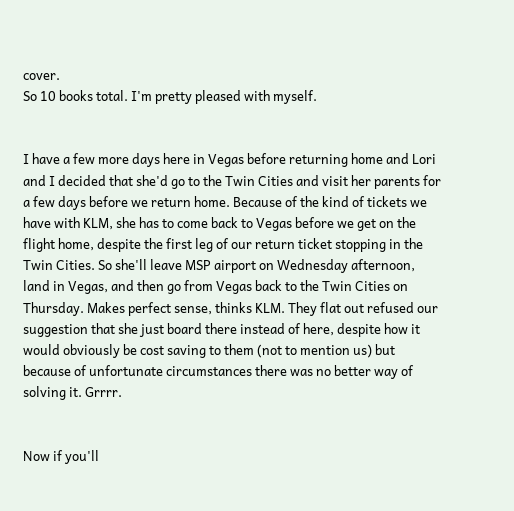cover.
So 10 books total. I'm pretty pleased with myself.


I have a few more days here in Vegas before returning home and Lori and I decided that she'd go to the Twin Cities and visit her parents for a few days before we return home. Because of the kind of tickets we have with KLM, she has to come back to Vegas before we get on the flight home, despite the first leg of our return ticket stopping in the Twin Cities. So she'll leave MSP airport on Wednesday afternoon, land in Vegas, and then go from Vegas back to the Twin Cities on Thursday. Makes perfect sense, thinks KLM. They flat out refused our suggestion that she just board there instead of here, despite how it would obviously be cost saving to them (not to mention us) but because of unfortunate circumstances there was no better way of solving it. Grrrr.


Now if you'll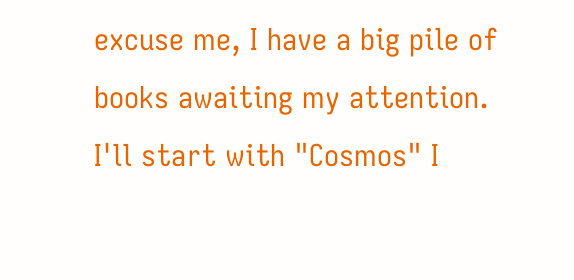excuse me, I have a big pile of books awaiting my attention. I'll start with "Cosmos" I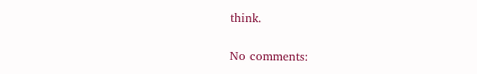think.

No comments: